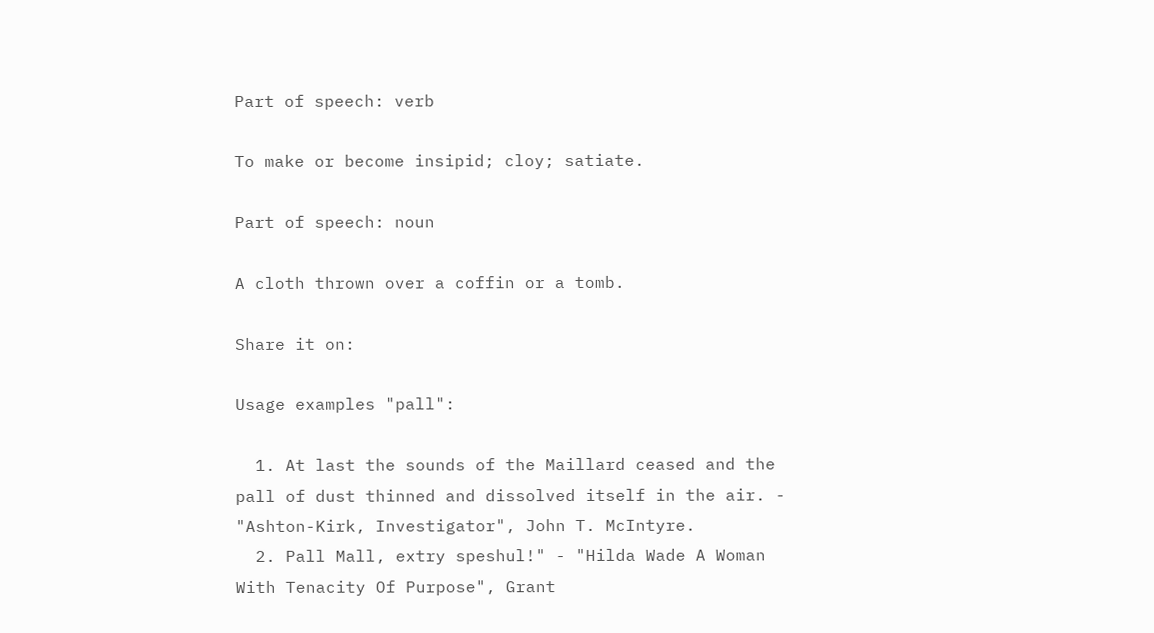Part of speech: verb

To make or become insipid; cloy; satiate.

Part of speech: noun

A cloth thrown over a coffin or a tomb.

Share it on:

Usage examples "pall":

  1. At last the sounds of the Maillard ceased and the pall of dust thinned and dissolved itself in the air. - "Ashton-Kirk, Investigator", John T. McIntyre.
  2. Pall Mall, extry speshul!" - "Hilda Wade A Woman With Tenacity Of Purpose", Grant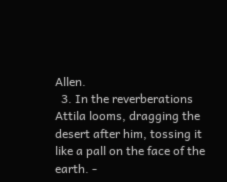Allen.
  3. In the reverberations Attila looms, dragging the desert after him, tossing it like a pall on the face of the earth. -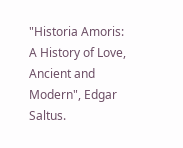"Historia Amoris: A History of Love, Ancient and Modern", Edgar Saltus.